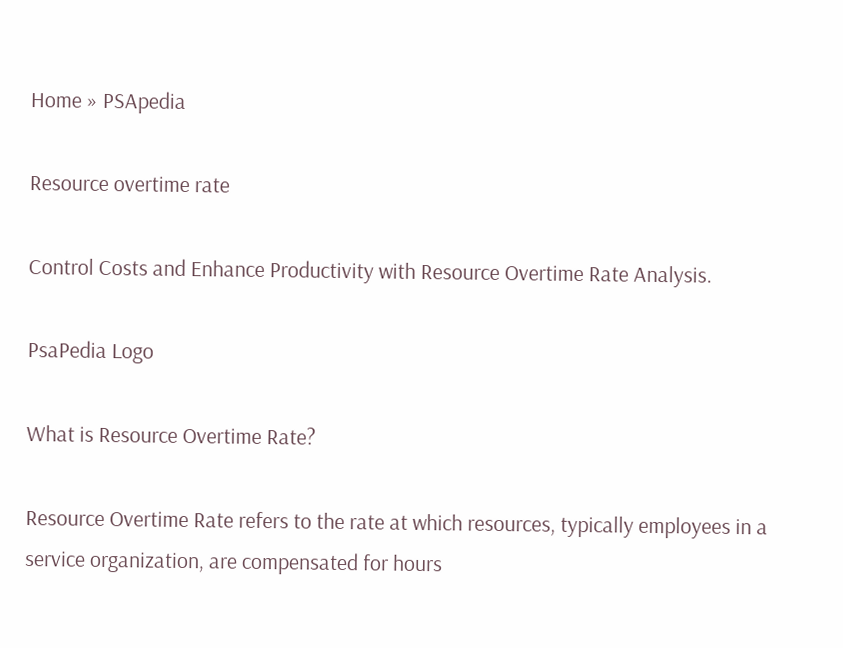Home » PSApedia

Resource overtime rate

Control Costs and Enhance Productivity with Resource Overtime Rate Analysis.

PsaPedia Logo

What is Resource Overtime Rate?

Resource Overtime Rate refers to the rate at which resources, typically employees in a service organization, are compensated for hours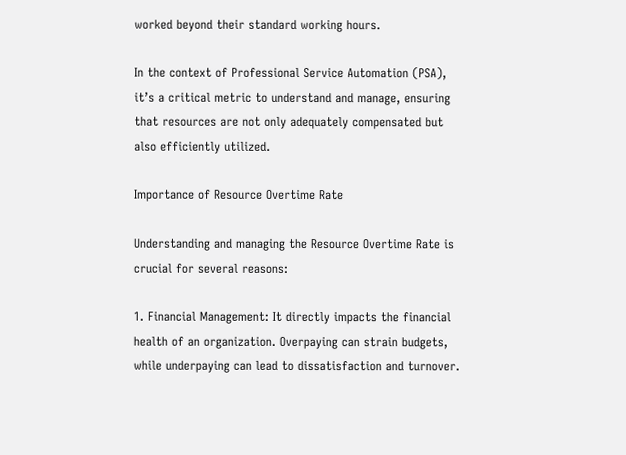worked beyond their standard working hours.

In the context of Professional Service Automation (PSA), it’s a critical metric to understand and manage, ensuring that resources are not only adequately compensated but also efficiently utilized.

Importance of Resource Overtime Rate

Understanding and managing the Resource Overtime Rate is crucial for several reasons:

1. Financial Management: It directly impacts the financial health of an organization. Overpaying can strain budgets, while underpaying can lead to dissatisfaction and turnover.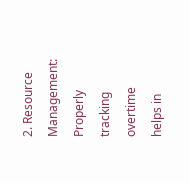2. Resource Management: Properly tracking overtime helps in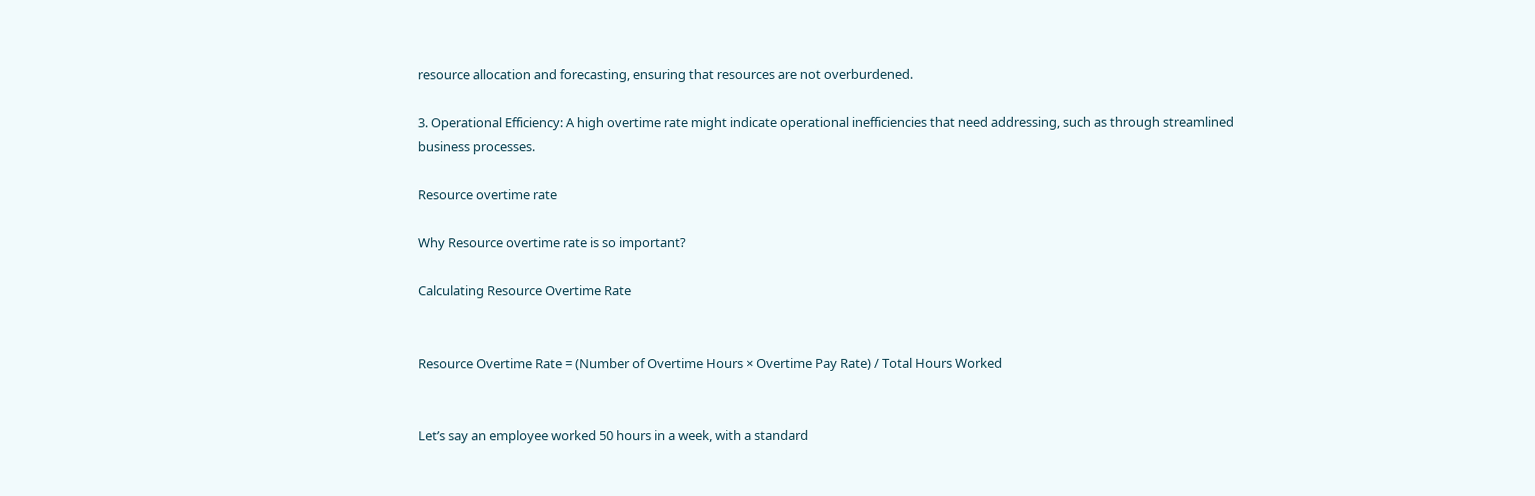resource allocation and forecasting, ensuring that resources are not overburdened.

3. Operational Efficiency: A high overtime rate might indicate operational inefficiencies that need addressing, such as through streamlined business processes.

Resource overtime rate

Why Resource overtime rate is so important?

Calculating Resource Overtime Rate


Resource Overtime Rate = (Number of Overtime Hours × Overtime Pay Rate) / Total Hours Worked


Let’s say an employee worked 50 hours in a week, with a standard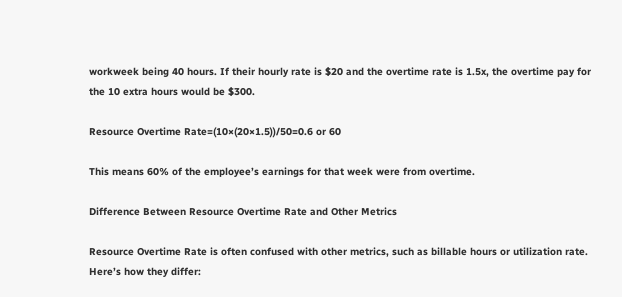workweek being 40 hours. If their hourly rate is $20 and the overtime rate is 1.5x, the overtime pay for the 10 extra hours would be $300.

Resource Overtime Rate=(10×(20×1.5))/50=0.6 or 60

This means 60% of the employee’s earnings for that week were from overtime.

Difference Between Resource Overtime Rate and Other Metrics

Resource Overtime Rate is often confused with other metrics, such as billable hours or utilization rate. Here’s how they differ: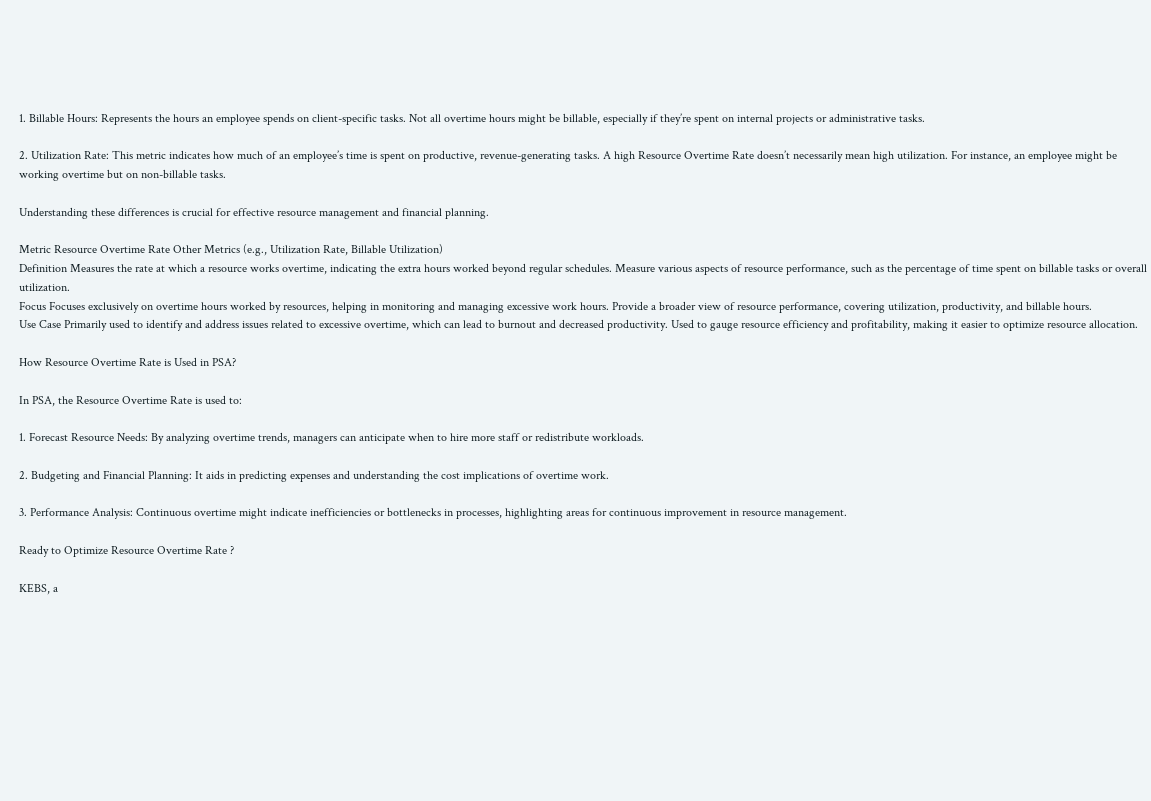1. Billable Hours: Represents the hours an employee spends on client-specific tasks. Not all overtime hours might be billable, especially if they’re spent on internal projects or administrative tasks.

2. Utilization Rate: This metric indicates how much of an employee’s time is spent on productive, revenue-generating tasks. A high Resource Overtime Rate doesn’t necessarily mean high utilization. For instance, an employee might be working overtime but on non-billable tasks.

Understanding these differences is crucial for effective resource management and financial planning.

Metric Resource Overtime Rate Other Metrics (e.g., Utilization Rate, Billable Utilization)
Definition Measures the rate at which a resource works overtime, indicating the extra hours worked beyond regular schedules. Measure various aspects of resource performance, such as the percentage of time spent on billable tasks or overall utilization.
Focus Focuses exclusively on overtime hours worked by resources, helping in monitoring and managing excessive work hours. Provide a broader view of resource performance, covering utilization, productivity, and billable hours.
Use Case Primarily used to identify and address issues related to excessive overtime, which can lead to burnout and decreased productivity. Used to gauge resource efficiency and profitability, making it easier to optimize resource allocation.

How Resource Overtime Rate is Used in PSA?

In PSA, the Resource Overtime Rate is used to:

1. Forecast Resource Needs: By analyzing overtime trends, managers can anticipate when to hire more staff or redistribute workloads.

2. Budgeting and Financial Planning: It aids in predicting expenses and understanding the cost implications of overtime work.

3. Performance Analysis: Continuous overtime might indicate inefficiencies or bottlenecks in processes, highlighting areas for continuous improvement in resource management.

Ready to Optimize Resource Overtime Rate ?

KEBS, a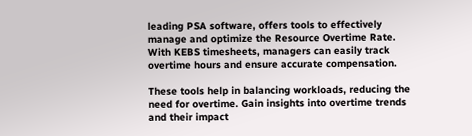leading PSA software, offers tools to effectively manage and optimize the Resource Overtime Rate. With KEBS timesheets, managers can easily track overtime hours and ensure accurate compensation.

These tools help in balancing workloads, reducing the need for overtime. Gain insights into overtime trends and their impact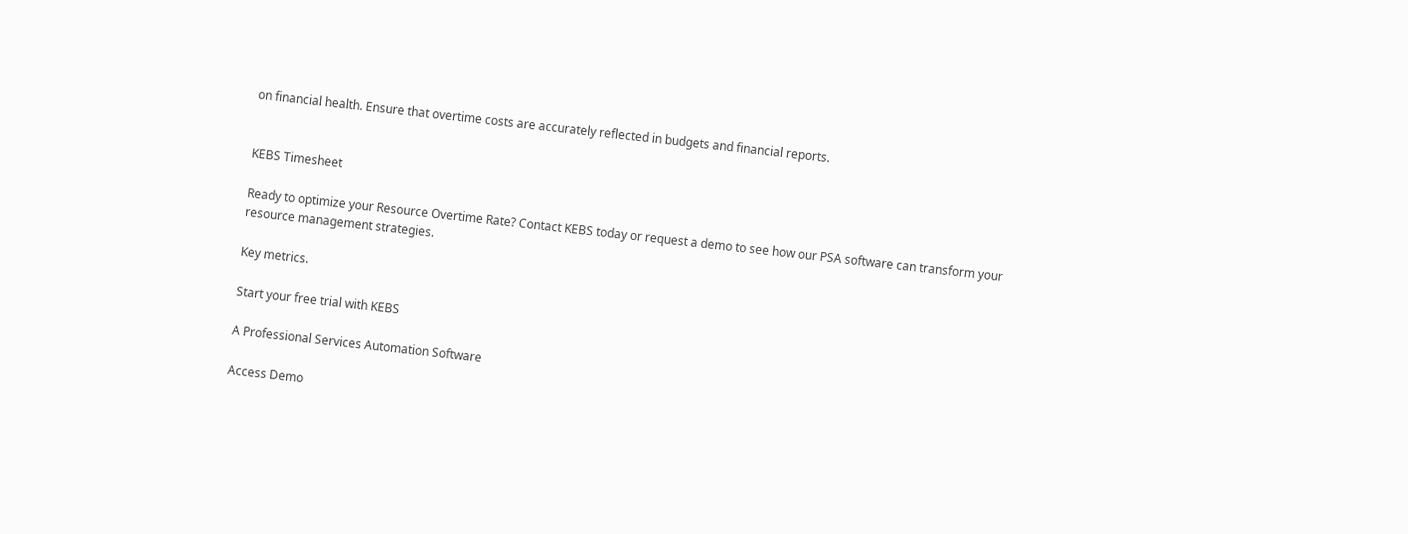on financial health. Ensure that overtime costs are accurately reflected in budgets and financial reports.


KEBS Timesheet

Ready to optimize your Resource Overtime Rate? Contact KEBS today or request a demo to see how our PSA software can transform your resource management strategies.

Key metrics.

Start your free trial with KEBS

A Professional Services Automation Software

Access Demo